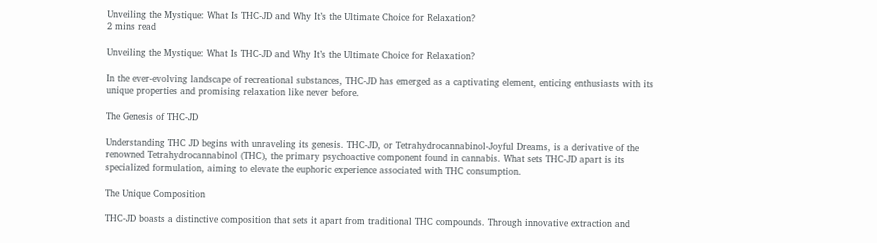Unveiling the Mystique: What Is THC-JD and Why It’s the Ultimate Choice for Relaxation?
2 mins read

Unveiling the Mystique: What Is THC-JD and Why It’s the Ultimate Choice for Relaxation?

In the ever-evolving landscape of recreational substances, THC-JD has emerged as a captivating element, enticing enthusiasts with its unique properties and promising relaxation like never before.

The Genesis of THC-JD

Understanding THC JD begins with unraveling its genesis. THC-JD, or Tetrahydrocannabinol-Joyful Dreams, is a derivative of the renowned Tetrahydrocannabinol (THC), the primary psychoactive component found in cannabis. What sets THC-JD apart is its specialized formulation, aiming to elevate the euphoric experience associated with THC consumption.

The Unique Composition

THC-JD boasts a distinctive composition that sets it apart from traditional THC compounds. Through innovative extraction and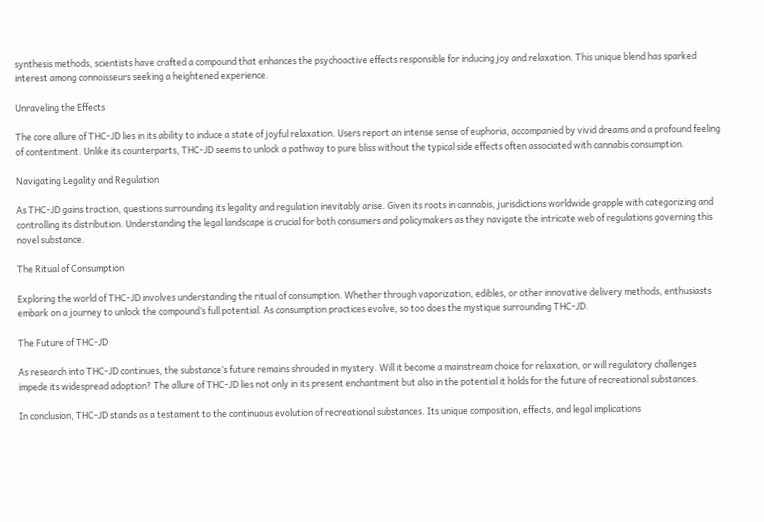synthesis methods, scientists have crafted a compound that enhances the psychoactive effects responsible for inducing joy and relaxation. This unique blend has sparked interest among connoisseurs seeking a heightened experience.

Unraveling the Effects

The core allure of THC-JD lies in its ability to induce a state of joyful relaxation. Users report an intense sense of euphoria, accompanied by vivid dreams and a profound feeling of contentment. Unlike its counterparts, THC-JD seems to unlock a pathway to pure bliss without the typical side effects often associated with cannabis consumption.

Navigating Legality and Regulation

As THC-JD gains traction, questions surrounding its legality and regulation inevitably arise. Given its roots in cannabis, jurisdictions worldwide grapple with categorizing and controlling its distribution. Understanding the legal landscape is crucial for both consumers and policymakers as they navigate the intricate web of regulations governing this novel substance.

The Ritual of Consumption

Exploring the world of THC-JD involves understanding the ritual of consumption. Whether through vaporization, edibles, or other innovative delivery methods, enthusiasts embark on a journey to unlock the compound’s full potential. As consumption practices evolve, so too does the mystique surrounding THC-JD.

The Future of THC-JD

As research into THC-JD continues, the substance’s future remains shrouded in mystery. Will it become a mainstream choice for relaxation, or will regulatory challenges impede its widespread adoption? The allure of THC-JD lies not only in its present enchantment but also in the potential it holds for the future of recreational substances.

In conclusion, THC-JD stands as a testament to the continuous evolution of recreational substances. Its unique composition, effects, and legal implications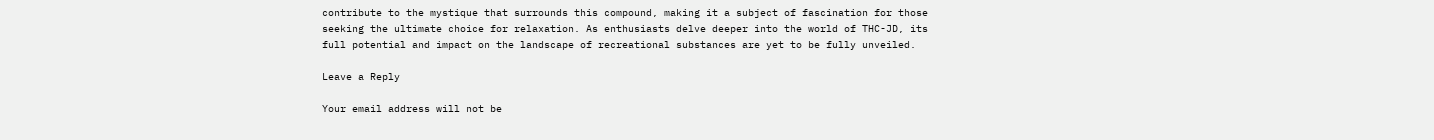contribute to the mystique that surrounds this compound, making it a subject of fascination for those seeking the ultimate choice for relaxation. As enthusiasts delve deeper into the world of THC-JD, its full potential and impact on the landscape of recreational substances are yet to be fully unveiled.

Leave a Reply

Your email address will not be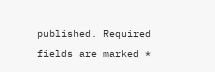published. Required fields are marked *